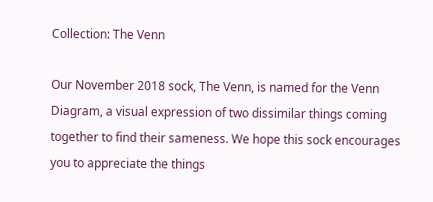Collection: The Venn

Our November 2018 sock, The Venn, is named for the Venn Diagram, a visual expression of two dissimilar things coming together to find their sameness. We hope this sock encourages you to appreciate the things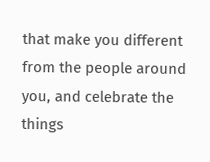that make you different from the people around you, and celebrate the things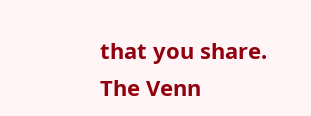that you share.
The Venn